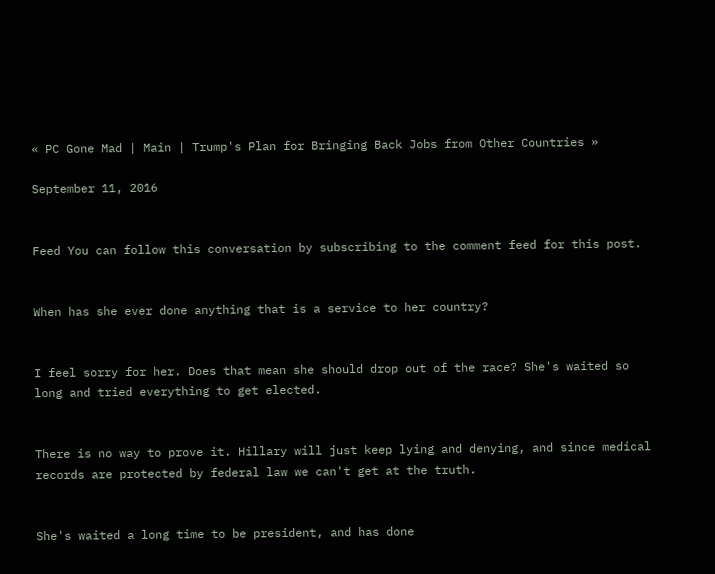« PC Gone Mad | Main | Trump's Plan for Bringing Back Jobs from Other Countries »

September 11, 2016


Feed You can follow this conversation by subscribing to the comment feed for this post.


When has she ever done anything that is a service to her country?


I feel sorry for her. Does that mean she should drop out of the race? She's waited so long and tried everything to get elected.


There is no way to prove it. Hillary will just keep lying and denying, and since medical records are protected by federal law we can't get at the truth.


She's waited a long time to be president, and has done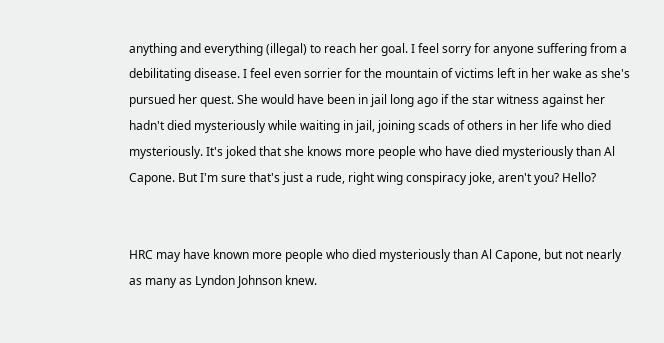anything and everything (illegal) to reach her goal. I feel sorry for anyone suffering from a debilitating disease. I feel even sorrier for the mountain of victims left in her wake as she's pursued her quest. She would have been in jail long ago if the star witness against her hadn't died mysteriously while waiting in jail, joining scads of others in her life who died mysteriously. It's joked that she knows more people who have died mysteriously than Al Capone. But I'm sure that's just a rude, right wing conspiracy joke, aren't you? Hello?


HRC may have known more people who died mysteriously than Al Capone, but not nearly as many as Lyndon Johnson knew.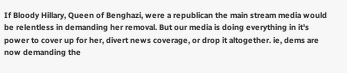If Bloody Hillary, Queen of Benghazi, were a republican the main stream media would be relentless in demanding her removal. But our media is doing everything in it's power to cover up for her, divert news coverage, or drop it altogether. ie, dems are now demanding the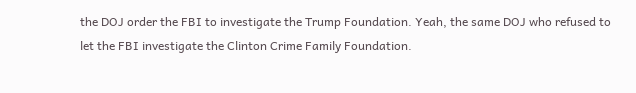the DOJ order the FBI to investigate the Trump Foundation. Yeah, the same DOJ who refused to let the FBI investigate the Clinton Crime Family Foundation.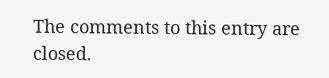The comments to this entry are closed.